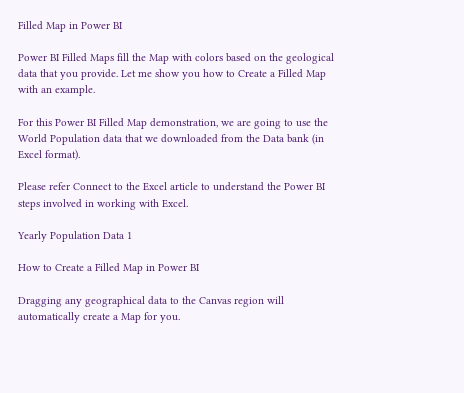Filled Map in Power BI

Power BI Filled Maps fill the Map with colors based on the geological data that you provide. Let me show you how to Create a Filled Map with an example.

For this Power BI Filled Map demonstration, we are going to use the World Population data that we downloaded from the Data bank (in Excel format).

Please refer Connect to the Excel article to understand the Power BI steps involved in working with Excel.

Yearly Population Data 1

How to Create a Filled Map in Power BI

Dragging any geographical data to the Canvas region will automatically create a Map for you.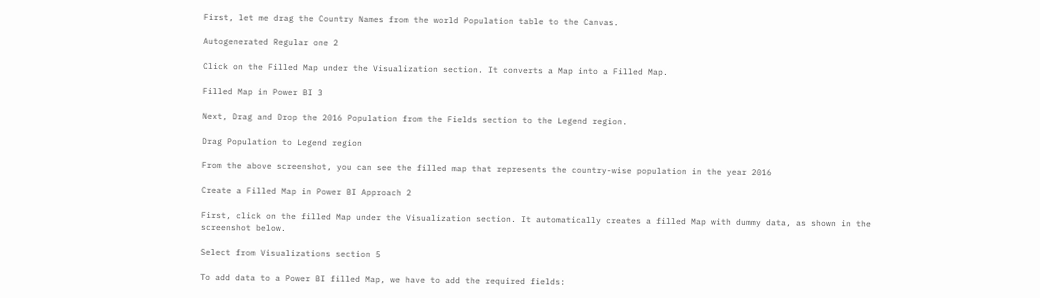First, let me drag the Country Names from the world Population table to the Canvas.

Autogenerated Regular one 2

Click on the Filled Map under the Visualization section. It converts a Map into a Filled Map.

Filled Map in Power BI 3

Next, Drag and Drop the 2016 Population from the Fields section to the Legend region.

Drag Population to Legend region

From the above screenshot, you can see the filled map that represents the country-wise population in the year 2016

Create a Filled Map in Power BI Approach 2

First, click on the filled Map under the Visualization section. It automatically creates a filled Map with dummy data, as shown in the screenshot below.

Select from Visualizations section 5

To add data to a Power BI filled Map, we have to add the required fields: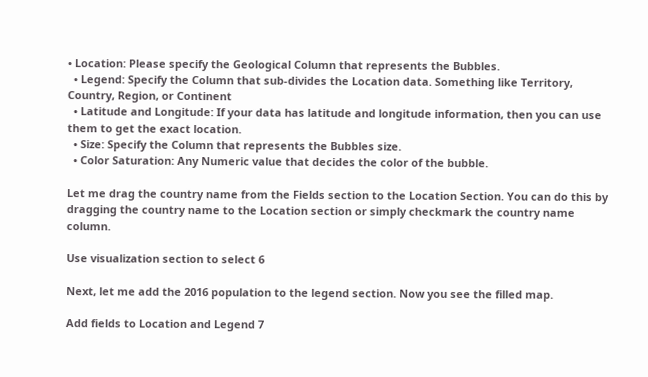• Location: Please specify the Geological Column that represents the Bubbles.
  • Legend: Specify the Column that sub-divides the Location data. Something like Territory, Country, Region, or Continent
  • Latitude and Longitude: If your data has latitude and longitude information, then you can use them to get the exact location.
  • Size: Specify the Column that represents the Bubbles size.
  • Color Saturation: Any Numeric value that decides the color of the bubble.

Let me drag the country name from the Fields section to the Location Section. You can do this by dragging the country name to the Location section or simply checkmark the country name column.

Use visualization section to select 6

Next, let me add the 2016 population to the legend section. Now you see the filled map.

Add fields to Location and Legend 7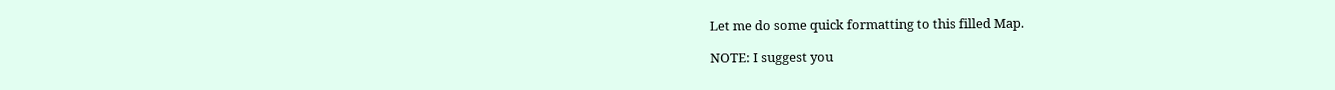Let me do some quick formatting to this filled Map.

NOTE: I suggest you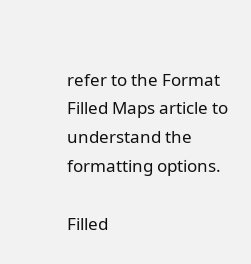refer to the Format Filled Maps article to understand the formatting options.

Filled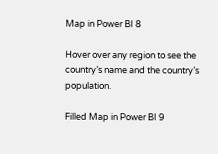Map in Power BI 8

Hover over any region to see the country’s name and the country’s population.

Filled Map in Power BI 9